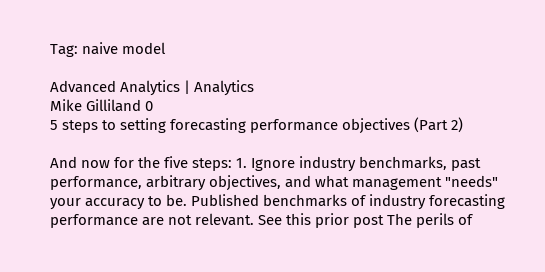Tag: naive model

Advanced Analytics | Analytics
Mike Gilliland 0
5 steps to setting forecasting performance objectives (Part 2)

And now for the five steps: 1. Ignore industry benchmarks, past performance, arbitrary objectives, and what management "needs" your accuracy to be. Published benchmarks of industry forecasting performance are not relevant. See this prior post The perils of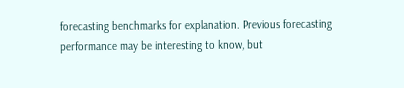forecasting benchmarks for explanation. Previous forecasting performance may be interesting to know, but